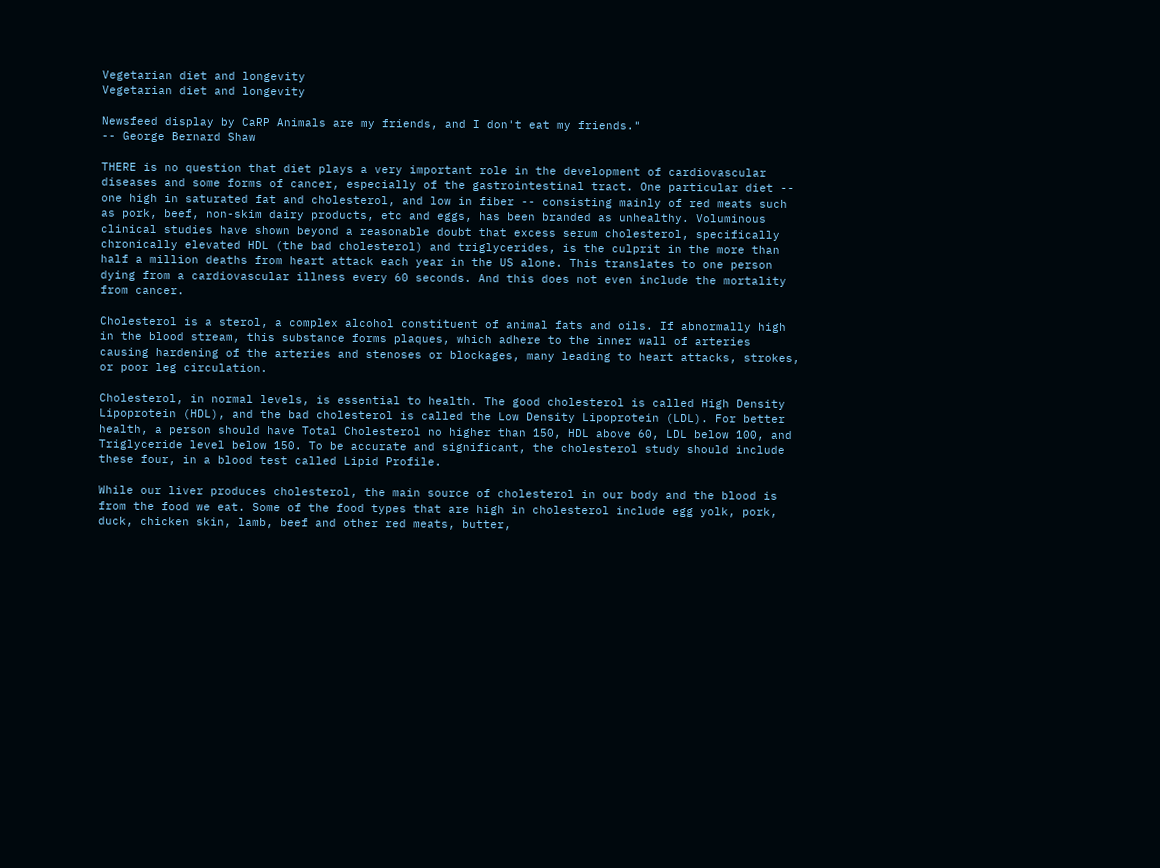Vegetarian diet and longevity
Vegetarian diet and longevity

Newsfeed display by CaRP Animals are my friends, and I don't eat my friends."
-- George Bernard Shaw

THERE is no question that diet plays a very important role in the development of cardiovascular diseases and some forms of cancer, especially of the gastrointestinal tract. One particular diet -- one high in saturated fat and cholesterol, and low in fiber -- consisting mainly of red meats such as pork, beef, non-skim dairy products, etc and eggs, has been branded as unhealthy. Voluminous clinical studies have shown beyond a reasonable doubt that excess serum cholesterol, specifically chronically elevated HDL (the bad cholesterol) and triglycerides, is the culprit in the more than half a million deaths from heart attack each year in the US alone. This translates to one person dying from a cardiovascular illness every 60 seconds. And this does not even include the mortality from cancer.

Cholesterol is a sterol, a complex alcohol constituent of animal fats and oils. If abnormally high in the blood stream, this substance forms plaques, which adhere to the inner wall of arteries causing hardening of the arteries and stenoses or blockages, many leading to heart attacks, strokes, or poor leg circulation.

Cholesterol, in normal levels, is essential to health. The good cholesterol is called High Density Lipoprotein (HDL), and the bad cholesterol is called the Low Density Lipoprotein (LDL). For better health, a person should have Total Cholesterol no higher than 150, HDL above 60, LDL below 100, and Triglyceride level below 150. To be accurate and significant, the cholesterol study should include these four, in a blood test called Lipid Profile.

While our liver produces cholesterol, the main source of cholesterol in our body and the blood is from the food we eat. Some of the food types that are high in cholesterol include egg yolk, pork, duck, chicken skin, lamb, beef and other red meats, butter,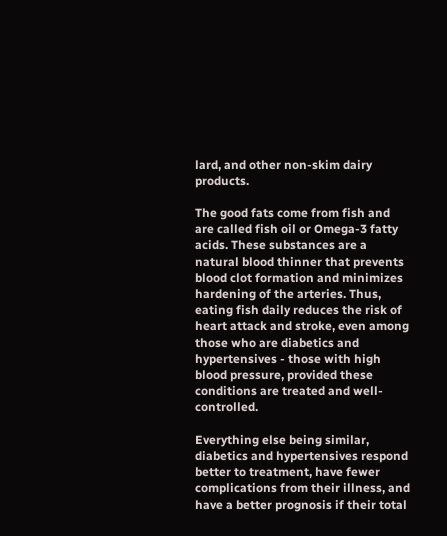lard, and other non-skim dairy products.

The good fats come from fish and are called fish oil or Omega-3 fatty acids. These substances are a natural blood thinner that prevents blood clot formation and minimizes hardening of the arteries. Thus, eating fish daily reduces the risk of heart attack and stroke, even among those who are diabetics and hypertensives - those with high blood pressure, provided these conditions are treated and well-controlled.

Everything else being similar, diabetics and hypertensives respond better to treatment, have fewer complications from their illness, and have a better prognosis if their total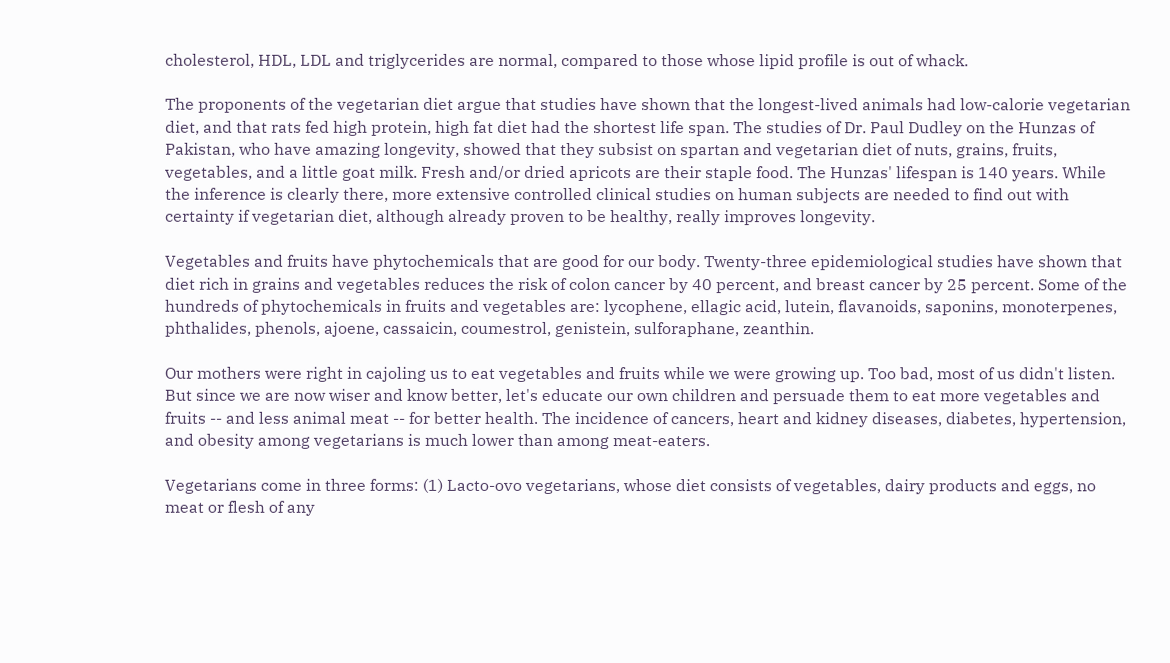cholesterol, HDL, LDL and triglycerides are normal, compared to those whose lipid profile is out of whack.

The proponents of the vegetarian diet argue that studies have shown that the longest-lived animals had low-calorie vegetarian diet, and that rats fed high protein, high fat diet had the shortest life span. The studies of Dr. Paul Dudley on the Hunzas of Pakistan, who have amazing longevity, showed that they subsist on spartan and vegetarian diet of nuts, grains, fruits, vegetables, and a little goat milk. Fresh and/or dried apricots are their staple food. The Hunzas' lifespan is 140 years. While the inference is clearly there, more extensive controlled clinical studies on human subjects are needed to find out with certainty if vegetarian diet, although already proven to be healthy, really improves longevity.

Vegetables and fruits have phytochemicals that are good for our body. Twenty-three epidemiological studies have shown that diet rich in grains and vegetables reduces the risk of colon cancer by 40 percent, and breast cancer by 25 percent. Some of the hundreds of phytochemicals in fruits and vegetables are: lycophene, ellagic acid, lutein, flavanoids, saponins, monoterpenes, phthalides, phenols, ajoene, cassaicin, coumestrol, genistein, sulforaphane, zeanthin.

Our mothers were right in cajoling us to eat vegetables and fruits while we were growing up. Too bad, most of us didn't listen. But since we are now wiser and know better, let's educate our own children and persuade them to eat more vegetables and fruits -- and less animal meat -- for better health. The incidence of cancers, heart and kidney diseases, diabetes, hypertension, and obesity among vegetarians is much lower than among meat-eaters.

Vegetarians come in three forms: (1) Lacto-ovo vegetarians, whose diet consists of vegetables, dairy products and eggs, no meat or flesh of any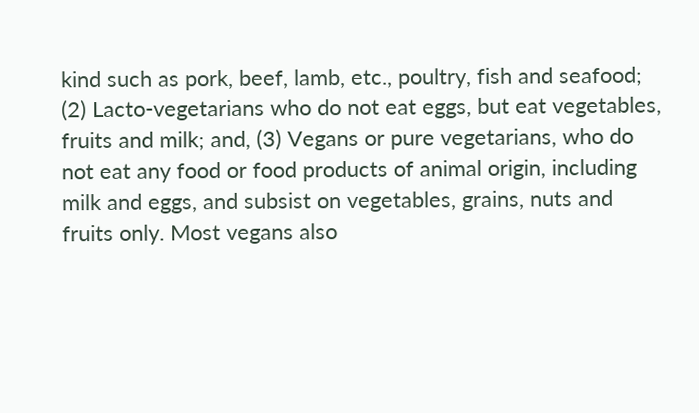kind such as pork, beef, lamb, etc., poultry, fish and seafood; (2) Lacto-vegetarians who do not eat eggs, but eat vegetables, fruits and milk; and, (3) Vegans or pure vegetarians, who do not eat any food or food products of animal origin, including milk and eggs, and subsist on vegetables, grains, nuts and fruits only. Most vegans also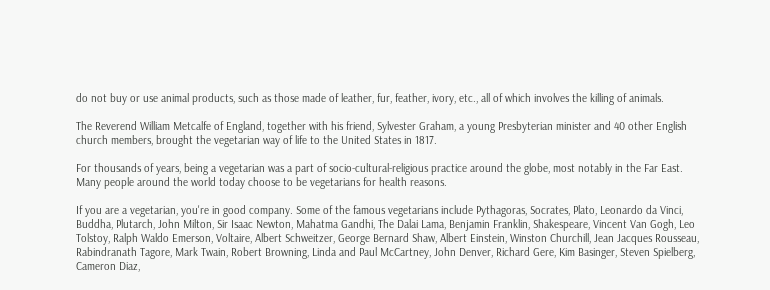do not buy or use animal products, such as those made of leather, fur, feather, ivory, etc., all of which involves the killing of animals.

The Reverend William Metcalfe of England, together with his friend, Sylvester Graham, a young Presbyterian minister and 40 other English church members, brought the vegetarian way of life to the United States in 1817.

For thousands of years, being a vegetarian was a part of socio-cultural-religious practice around the globe, most notably in the Far East. Many people around the world today choose to be vegetarians for health reasons.

If you are a vegetarian, you're in good company. Some of the famous vegetarians include Pythagoras, Socrates, Plato, Leonardo da Vinci, Buddha, Plutarch, John Milton, Sir Isaac Newton, Mahatma Gandhi, The Dalai Lama, Benjamin Franklin, Shakespeare, Vincent Van Gogh, Leo Tolstoy, Ralph Waldo Emerson, Voltaire, Albert Schweitzer, George Bernard Shaw, Albert Einstein, Winston Churchill, Jean Jacques Rousseau, Rabindranath Tagore, Mark Twain, Robert Browning, Linda and Paul McCartney, John Denver, Richard Gere, Kim Basinger, Steven Spielberg, Cameron Diaz,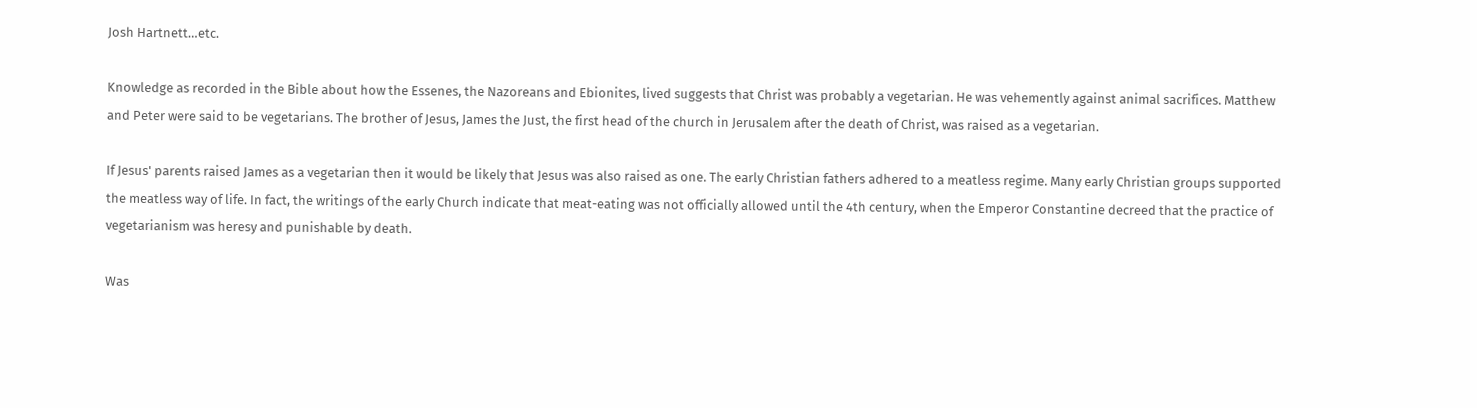Josh Hartnett…etc.

Knowledge as recorded in the Bible about how the Essenes, the Nazoreans and Ebionites, lived suggests that Christ was probably a vegetarian. He was vehemently against animal sacrifices. Matthew and Peter were said to be vegetarians. The brother of Jesus, James the Just, the first head of the church in Jerusalem after the death of Christ, was raised as a vegetarian.

If Jesus' parents raised James as a vegetarian then it would be likely that Jesus was also raised as one. The early Christian fathers adhered to a meatless regime. Many early Christian groups supported the meatless way of life. In fact, the writings of the early Church indicate that meat-eating was not officially allowed until the 4th century, when the Emperor Constantine decreed that the practice of vegetarianism was heresy and punishable by death.

Was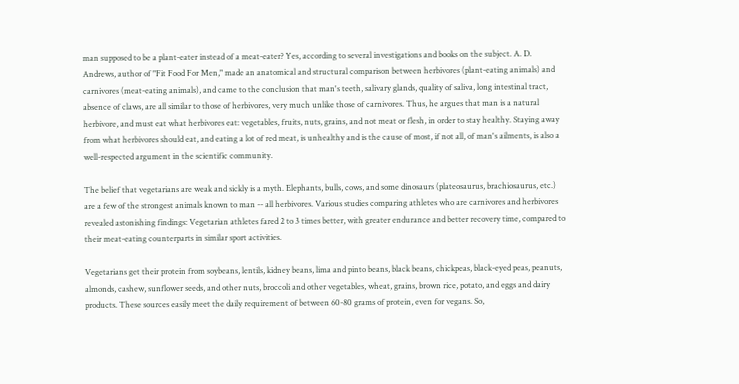man supposed to be a plant-eater instead of a meat-eater? Yes, according to several investigations and books on the subject. A. D. Andrews, author of "Fit Food For Men," made an anatomical and structural comparison between herbivores (plant-eating animals) and carnivores (meat-eating animals), and came to the conclusion that man's teeth, salivary glands, quality of saliva, long intestinal tract, absence of claws, are all similar to those of herbivores, very much unlike those of carnivores. Thus, he argues that man is a natural herbivore, and must eat what herbivores eat: vegetables, fruits, nuts, grains, and not meat or flesh, in order to stay healthy. Staying away from what herbivores should eat, and eating a lot of red meat, is unhealthy and is the cause of most, if not all, of man's ailments, is also a well-respected argument in the scientific community.

The belief that vegetarians are weak and sickly is a myth. Elephants, bulls, cows, and some dinosaurs (plateosaurus, brachiosaurus, etc.) are a few of the strongest animals known to man -- all herbivores. Various studies comparing athletes who are carnivores and herbivores revealed astonishing findings: Vegetarian athletes fared 2 to 3 times better, with greater endurance and better recovery time, compared to their meat-eating counterparts in similar sport activities.

Vegetarians get their protein from soybeans, lentils, kidney beans, lima and pinto beans, black beans, chickpeas, black-eyed peas, peanuts, almonds, cashew, sunflower seeds, and other nuts, broccoli and other vegetables, wheat, grains, brown rice, potato, and eggs and dairy products. These sources easily meet the daily requirement of between 60-80 grams of protein, even for vegans. So,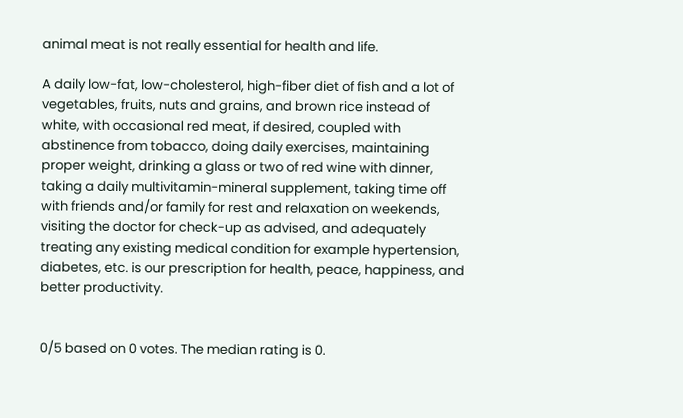animal meat is not really essential for health and life.

A daily low-fat, low-cholesterol, high-fiber diet of fish and a lot of vegetables, fruits, nuts and grains, and brown rice instead of white, with occasional red meat, if desired, coupled with abstinence from tobacco, doing daily exercises, maintaining proper weight, drinking a glass or two of red wine with dinner, taking a daily multivitamin-mineral supplement, taking time off with friends and/or family for rest and relaxation on weekends, visiting the doctor for check-up as advised, and adequately treating any existing medical condition for example hypertension, diabetes, etc. is our prescription for health, peace, happiness, and better productivity.


0/5 based on 0 votes. The median rating is 0.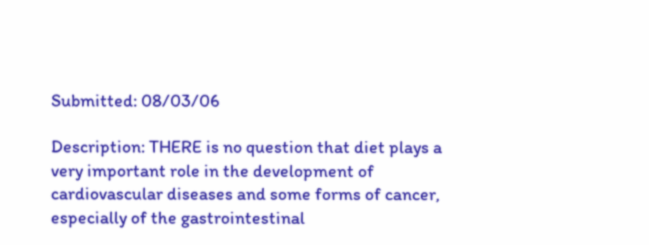Submitted: 08/03/06

Description: THERE is no question that diet plays a very important role in the development of cardiovascular diseases and some forms of cancer, especially of the gastrointestinal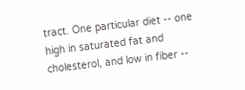tract. One particular diet -- one high in saturated fat and cholesterol, and low in fiber --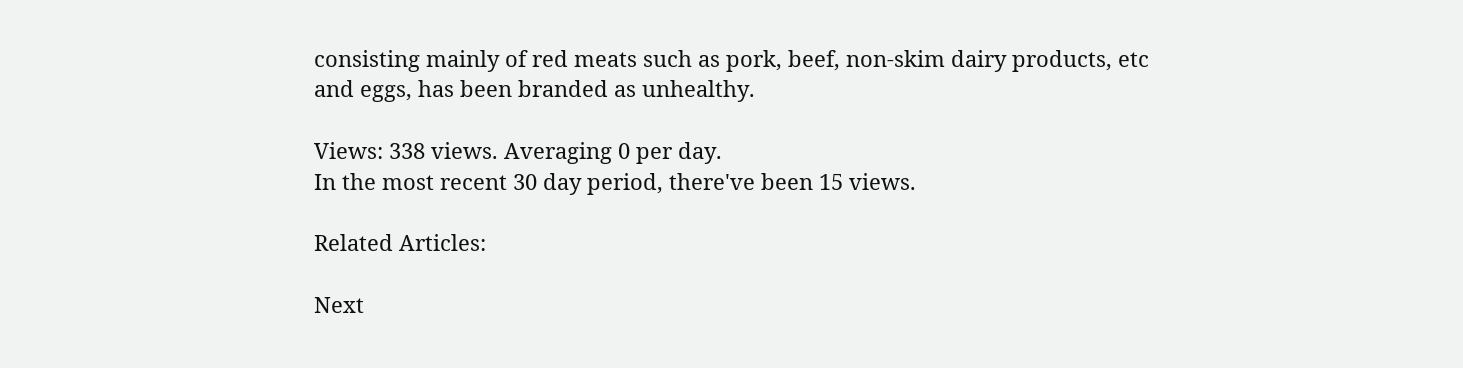consisting mainly of red meats such as pork, beef, non-skim dairy products, etc and eggs, has been branded as unhealthy.

Views: 338 views. Averaging 0 per day.
In the most recent 30 day period, there've been 15 views.

Related Articles:

Next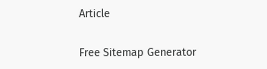Article

Free Sitemap Generator